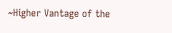~Higher Vantage of the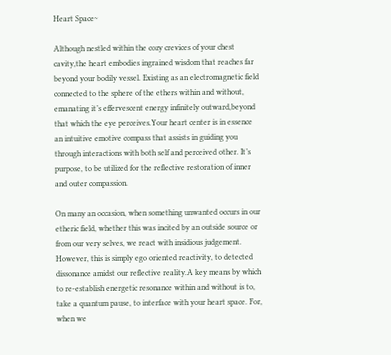Heart Space~

Although nestled within the cozy crevices of your chest cavity,the heart embodies ingrained wisdom that reaches far beyond your bodily vessel. Existing as an electromagnetic field connected to the sphere of the ethers within and without, emanating it’s effervescent energy infinitely outward,beyond that which the eye perceives.Your heart center is in essence an intuitive emotive compass that assists in guiding you through interactions with both self and perceived other. It’s purpose, to be utilized for the reflective restoration of inner and outer compassion.

On many an occasion, when something unwanted occurs in our etheric field, whether this was incited by an outside source or from our very selves, we react with insidious judgement. However, this is simply ego oriented reactivity, to detected dissonance amidst our reflective reality.A key means by which to re-establish energetic resonance within and without is to, take a quantum pause, to interface with your heart space. For, when we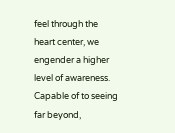feel through the heart center, we engender a higher level of awareness. Capable of to seeing far beyond,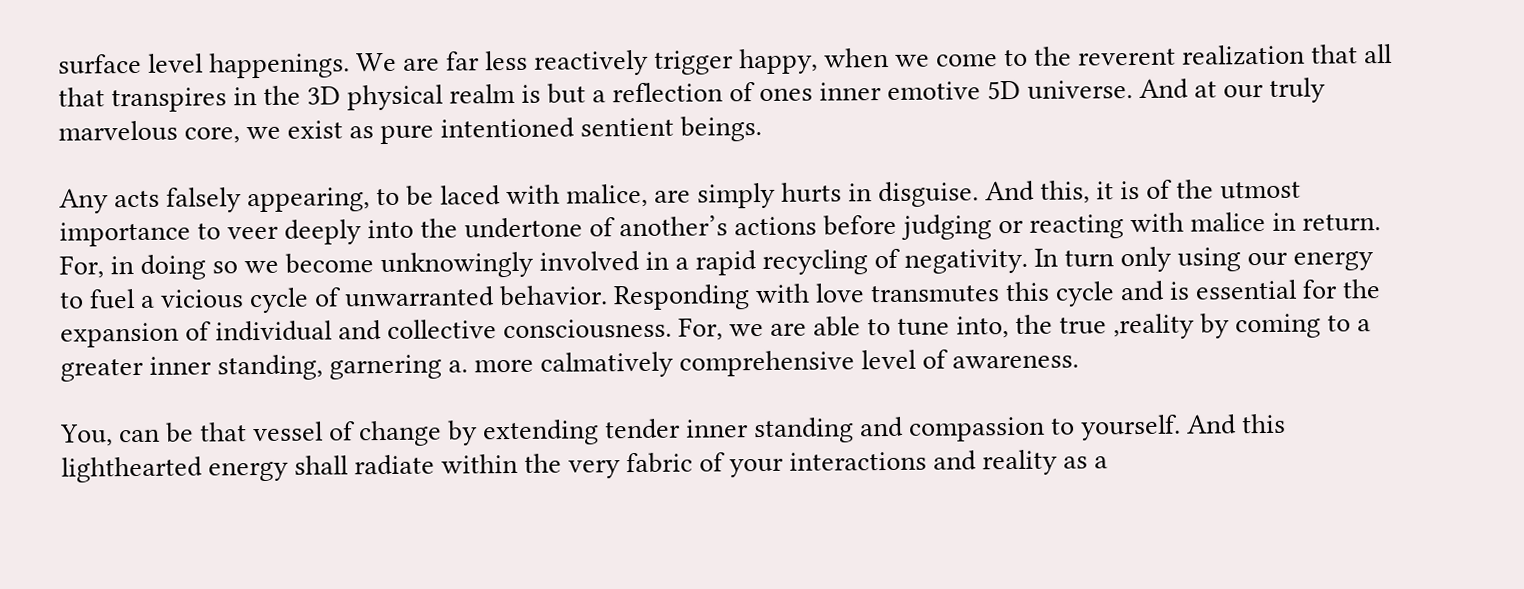surface level happenings. We are far less reactively trigger happy, when we come to the reverent realization that all that transpires in the 3D physical realm is but a reflection of ones inner emotive 5D universe. And at our truly marvelous core, we exist as pure intentioned sentient beings.

Any acts falsely appearing, to be laced with malice, are simply hurts in disguise. And this, it is of the utmost importance to veer deeply into the undertone of another’s actions before judging or reacting with malice in return. For, in doing so we become unknowingly involved in a rapid recycling of negativity. In turn only using our energy to fuel a vicious cycle of unwarranted behavior. Responding with love transmutes this cycle and is essential for the expansion of individual and collective consciousness. For, we are able to tune into, the true ,reality by coming to a greater inner standing, garnering a. more calmatively comprehensive level of awareness.

You, can be that vessel of change by extending tender inner standing and compassion to yourself. And this lighthearted energy shall radiate within the very fabric of your interactions and reality as a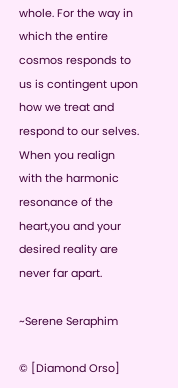whole. For the way in which the entire cosmos responds to us is contingent upon how we treat and respond to our selves. When you realign with the harmonic resonance of the heart,you and your desired reality are never far apart.

~Serene Seraphim

© [Diamond Orso]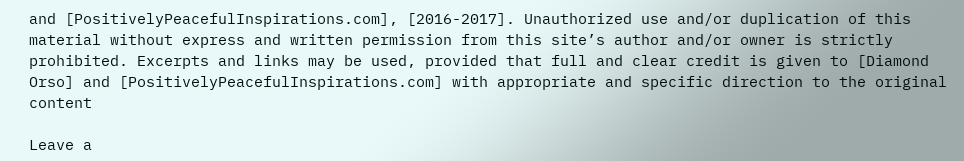and [PositivelyPeacefulInspirations.com], [2016-2017]. Unauthorized use and/or duplication of this material without express and written permission from this site’s author and/or owner is strictly prohibited. Excerpts and links may be used, provided that full and clear credit is given to [Diamond Orso] and [PositivelyPeacefulInspirations.com] with appropriate and specific direction to the original content

Leave a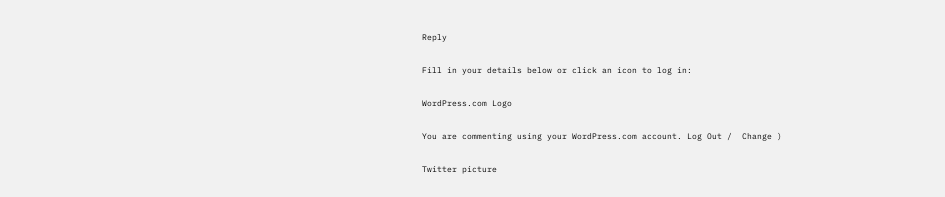Reply

Fill in your details below or click an icon to log in:

WordPress.com Logo

You are commenting using your WordPress.com account. Log Out /  Change )

Twitter picture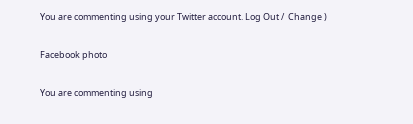You are commenting using your Twitter account. Log Out /  Change )

Facebook photo

You are commenting using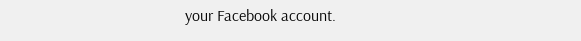your Facebook account.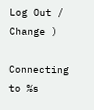Log Out /  Change )

Connecting to %s